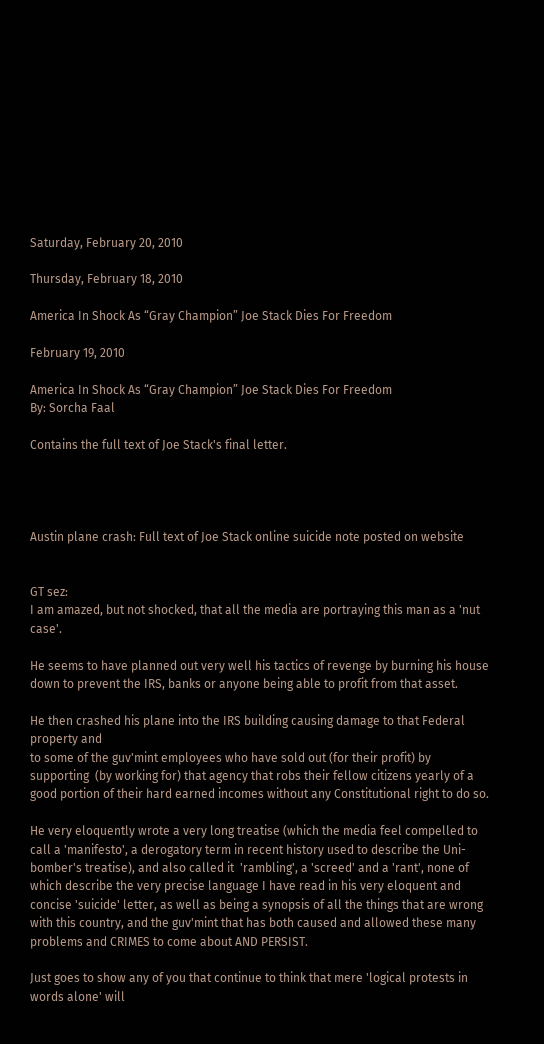Saturday, February 20, 2010

Thursday, February 18, 2010

America In Shock As “Gray Champion” Joe Stack Dies For Freedom

February 19, 2010

America In Shock As “Gray Champion” Joe Stack Dies For Freedom
By: Sorcha Faal

Contains the full text of Joe Stack's final letter.




Austin plane crash: Full text of Joe Stack online suicide note posted on website


GT sez:
I am amazed, but not shocked, that all the media are portraying this man as a 'nut case'.

He seems to have planned out very well his tactics of revenge by burning his house down to prevent the IRS, banks or anyone being able to profit from that asset.

He then crashed his plane into the IRS building causing damage to that Federal property and
to some of the guv'mint employees who have sold out (for their profit) by supporting  (by working for) that agency that robs their fellow citizens yearly of a good portion of their hard earned incomes without any Constitutional right to do so.

He very eloquently wrote a very long treatise (which the media feel compelled to call a 'manifesto', a derogatory term in recent history used to describe the Uni-bomber's treatise), and also called it  'rambling', a 'screed' and a 'rant', none of which describe the very precise language I have read in his very eloquent and concise 'suicide' letter, as well as being a synopsis of all the things that are wrong with this country, and the guv'mint that has both caused and allowed these many problems and CRIMES to come about AND PERSIST.

Just goes to show any of you that continue to think that mere 'logical protests in words alone' will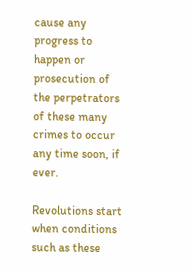cause any progress to happen or prosecution of the perpetrators of these many crimes to occur any time soon, if ever.

Revolutions start when conditions such as these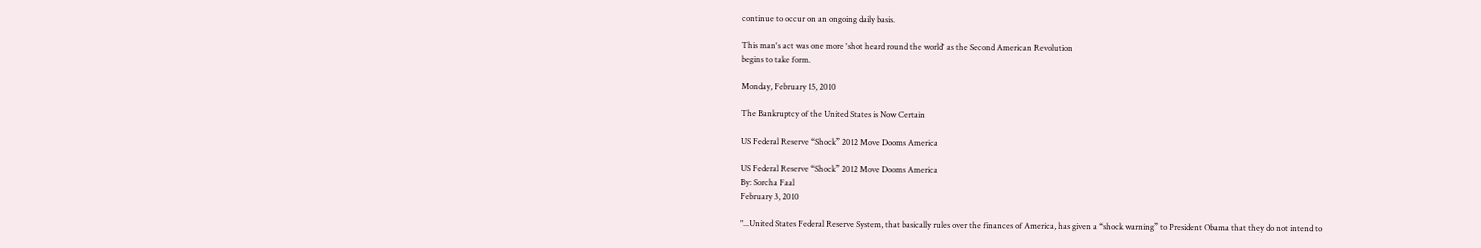continue to occur on an ongoing daily basis.

This man's act was one more 'shot heard round the world' as the Second American Revolution
begins to take form.

Monday, February 15, 2010

The Bankruptcy of the United States is Now Certain

US Federal Reserve “Shock” 2012 Move Dooms America

US Federal Reserve “Shock” 2012 Move Dooms America
By: Sorcha Faal
February 3, 2010

"...United States Federal Reserve System, that basically rules over the finances of America, has given a “shock warning” to President Obama that they do not intend to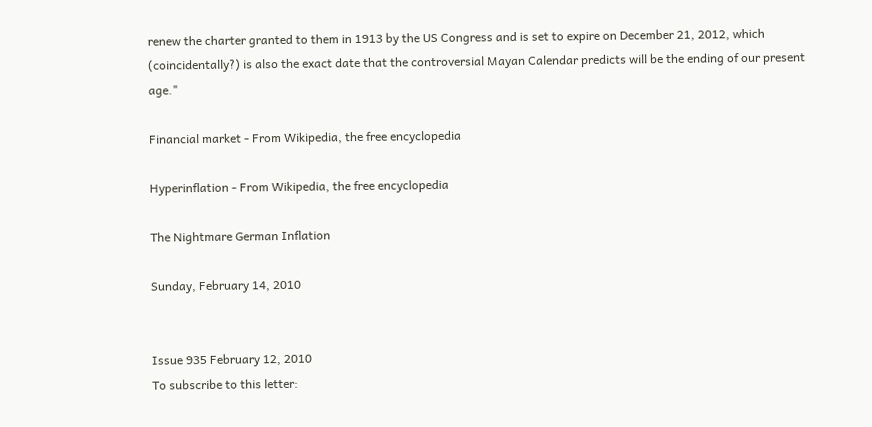renew the charter granted to them in 1913 by the US Congress and is set to expire on December 21, 2012, which (coincidentally?) is also the exact date that the controversial Mayan Calendar predicts will be the ending of our present age."

Financial market - From Wikipedia, the free encyclopedia

Hyperinflation - From Wikipedia, the free encyclopedia

The Nightmare German Inflation

Sunday, February 14, 2010


Issue 935 February 12, 2010
To subscribe to this letter: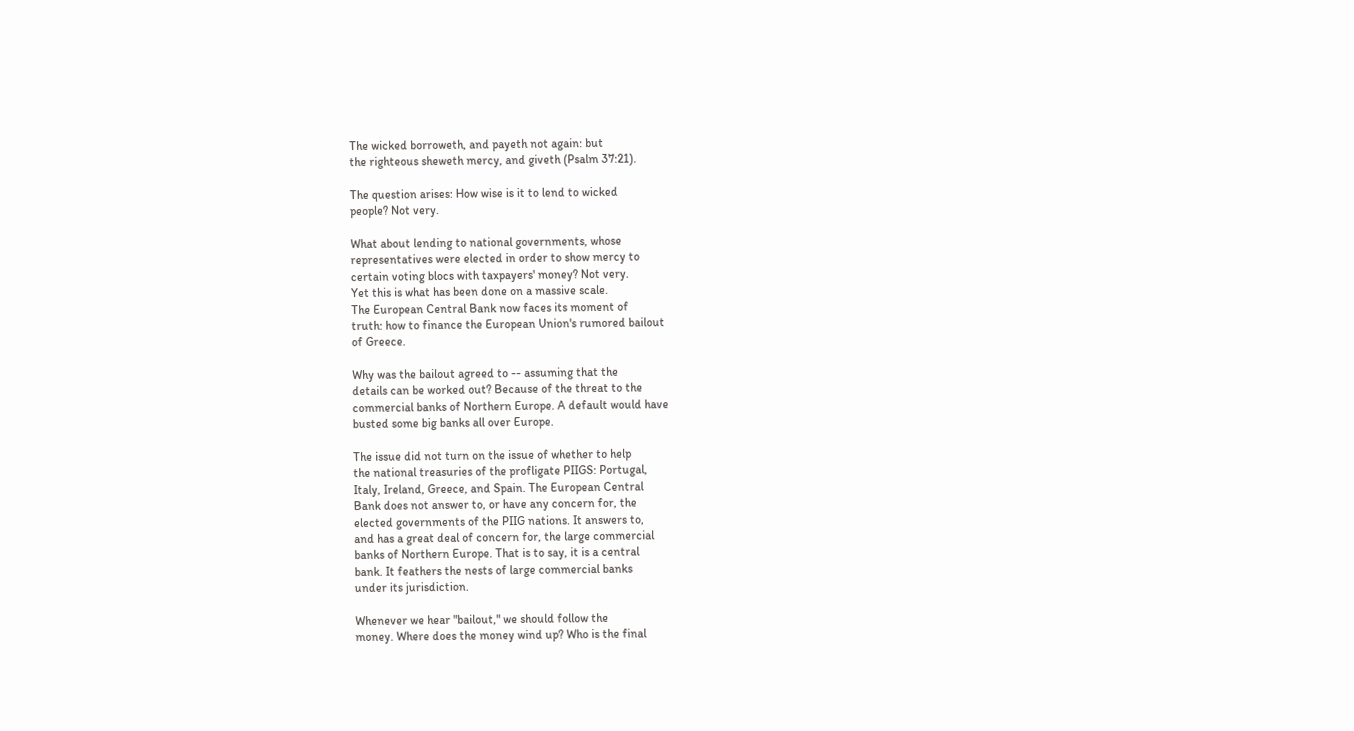The wicked borroweth, and payeth not again: but
the righteous sheweth mercy, and giveth (Psalm 37:21).

The question arises: How wise is it to lend to wicked
people? Not very.

What about lending to national governments, whose
representatives were elected in order to show mercy to
certain voting blocs with taxpayers' money? Not very.
Yet this is what has been done on a massive scale.
The European Central Bank now faces its moment of
truth: how to finance the European Union's rumored bailout
of Greece.

Why was the bailout agreed to -- assuming that the
details can be worked out? Because of the threat to the
commercial banks of Northern Europe. A default would have
busted some big banks all over Europe.

The issue did not turn on the issue of whether to help
the national treasuries of the profligate PIIGS: Portugal,
Italy, Ireland, Greece, and Spain. The European Central
Bank does not answer to, or have any concern for, the
elected governments of the PIIG nations. It answers to,
and has a great deal of concern for, the large commercial
banks of Northern Europe. That is to say, it is a central
bank. It feathers the nests of large commercial banks
under its jurisdiction.

Whenever we hear "bailout," we should follow the
money. Where does the money wind up? Who is the final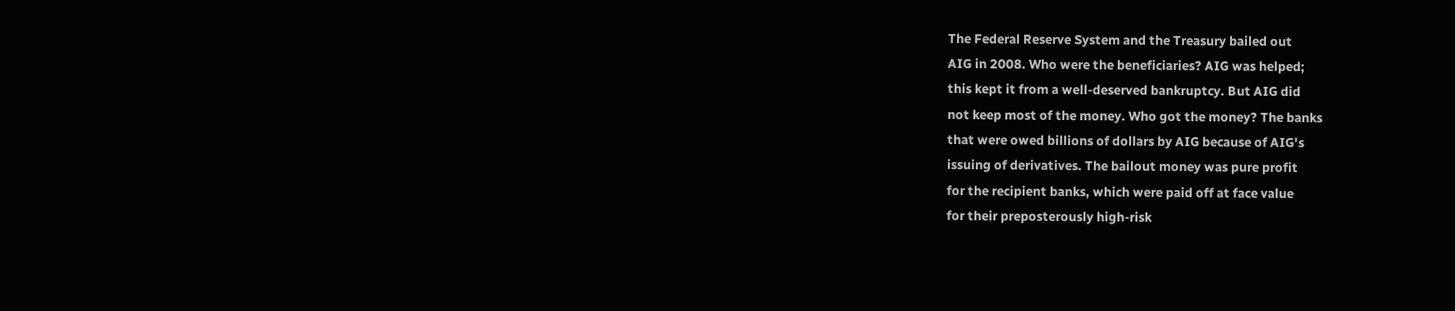The Federal Reserve System and the Treasury bailed out
AIG in 2008. Who were the beneficiaries? AIG was helped;
this kept it from a well-deserved bankruptcy. But AIG did
not keep most of the money. Who got the money? The banks
that were owed billions of dollars by AIG because of AIG's
issuing of derivatives. The bailout money was pure profit
for the recipient banks, which were paid off at face value
for their preposterously high-risk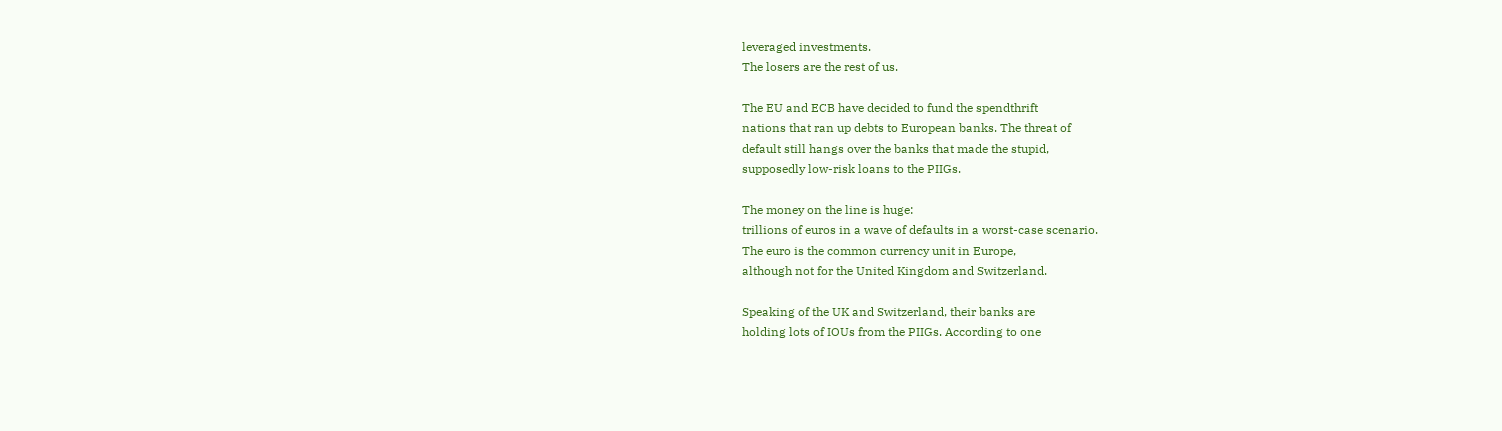leveraged investments.
The losers are the rest of us.

The EU and ECB have decided to fund the spendthrift
nations that ran up debts to European banks. The threat of
default still hangs over the banks that made the stupid,
supposedly low-risk loans to the PIIGs.

The money on the line is huge:
trillions of euros in a wave of defaults in a worst-case scenario.
The euro is the common currency unit in Europe,
although not for the United Kingdom and Switzerland.

Speaking of the UK and Switzerland, their banks are
holding lots of IOUs from the PIIGs. According to one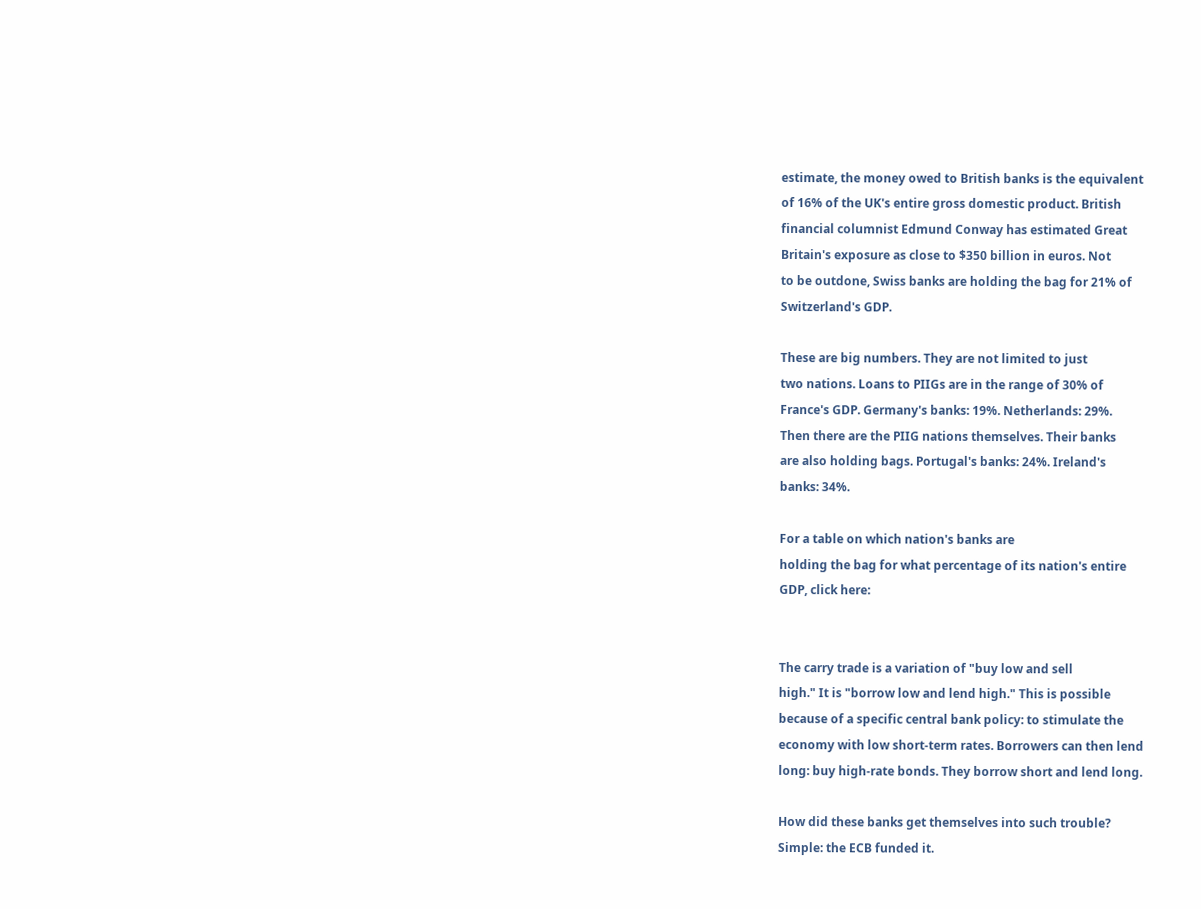estimate, the money owed to British banks is the equivalent
of 16% of the UK's entire gross domestic product. British
financial columnist Edmund Conway has estimated Great
Britain's exposure as close to $350 billion in euros. Not
to be outdone, Swiss banks are holding the bag for 21% of
Switzerland's GDP.

These are big numbers. They are not limited to just
two nations. Loans to PIIGs are in the range of 30% of
France's GDP. Germany's banks: 19%. Netherlands: 29%.
Then there are the PIIG nations themselves. Their banks
are also holding bags. Portugal's banks: 24%. Ireland's
banks: 34%.

For a table on which nation's banks are
holding the bag for what percentage of its nation's entire
GDP, click here:


The carry trade is a variation of "buy low and sell
high." It is "borrow low and lend high." This is possible
because of a specific central bank policy: to stimulate the
economy with low short-term rates. Borrowers can then lend
long: buy high-rate bonds. They borrow short and lend long.

How did these banks get themselves into such trouble?
Simple: the ECB funded it.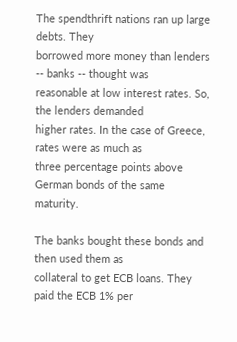The spendthrift nations ran up large debts. They
borrowed more money than lenders -- banks -- thought was
reasonable at low interest rates. So, the lenders demanded
higher rates. In the case of Greece, rates were as much as
three percentage points above German bonds of the same maturity.

The banks bought these bonds and then used them as
collateral to get ECB loans. They paid the ECB 1% per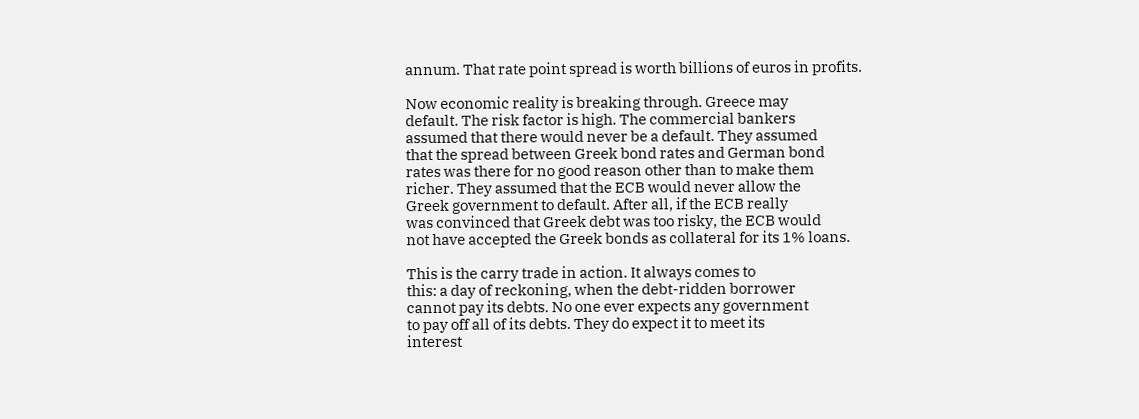annum. That rate point spread is worth billions of euros in profits.

Now economic reality is breaking through. Greece may
default. The risk factor is high. The commercial bankers
assumed that there would never be a default. They assumed
that the spread between Greek bond rates and German bond
rates was there for no good reason other than to make them
richer. They assumed that the ECB would never allow the
Greek government to default. After all, if the ECB really
was convinced that Greek debt was too risky, the ECB would
not have accepted the Greek bonds as collateral for its 1% loans.

This is the carry trade in action. It always comes to
this: a day of reckoning, when the debt-ridden borrower
cannot pay its debts. No one ever expects any government
to pay off all of its debts. They do expect it to meet its
interest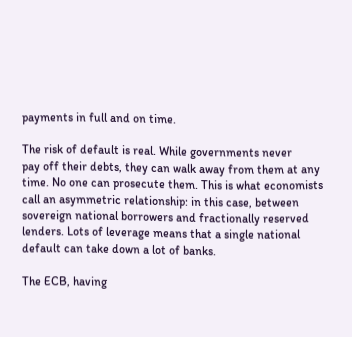payments in full and on time.

The risk of default is real. While governments never
pay off their debts, they can walk away from them at any
time. No one can prosecute them. This is what economists
call an asymmetric relationship: in this case, between
sovereign national borrowers and fractionally reserved
lenders. Lots of leverage means that a single national
default can take down a lot of banks.

The ECB, having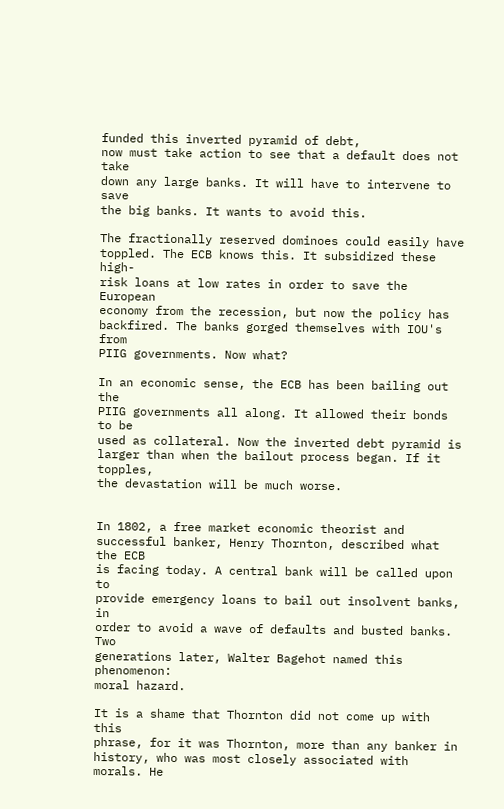funded this inverted pyramid of debt,
now must take action to see that a default does not take
down any large banks. It will have to intervene to save
the big banks. It wants to avoid this.

The fractionally reserved dominoes could easily have
toppled. The ECB knows this. It subsidized these high-
risk loans at low rates in order to save the European
economy from the recession, but now the policy has
backfired. The banks gorged themselves with IOU's from
PIIG governments. Now what?

In an economic sense, the ECB has been bailing out the
PIIG governments all along. It allowed their bonds to be
used as collateral. Now the inverted debt pyramid is
larger than when the bailout process began. If it topples,
the devastation will be much worse.


In 1802, a free market economic theorist and
successful banker, Henry Thornton, described what the ECB
is facing today. A central bank will be called upon to
provide emergency loans to bail out insolvent banks, in
order to avoid a wave of defaults and busted banks. Two
generations later, Walter Bagehot named this phenomenon:
moral hazard.

It is a shame that Thornton did not come up with this
phrase, for it was Thornton, more than any banker in
history, who was most closely associated with morals. He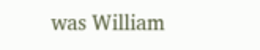was William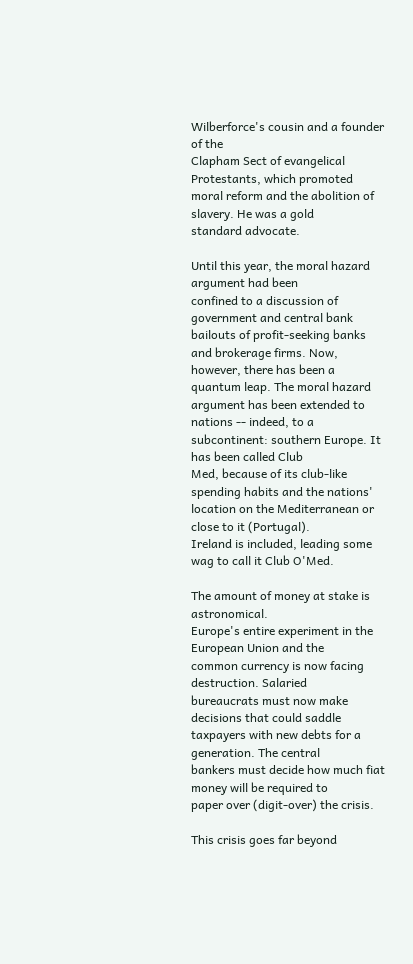Wilberforce's cousin and a founder of the
Clapham Sect of evangelical Protestants, which promoted
moral reform and the abolition of slavery. He was a gold
standard advocate.

Until this year, the moral hazard argument had been
confined to a discussion of government and central bank
bailouts of profit-seeking banks and brokerage firms. Now,
however, there has been a quantum leap. The moral hazard
argument has been extended to nations -- indeed, to a
subcontinent: southern Europe. It has been called Club
Med, because of its club-like spending habits and the nations'
location on the Mediterranean or close to it (Portugal).
Ireland is included, leading some wag to call it Club O'Med.

The amount of money at stake is astronomical.
Europe's entire experiment in the European Union and the
common currency is now facing destruction. Salaried
bureaucrats must now make decisions that could saddle
taxpayers with new debts for a generation. The central
bankers must decide how much fiat money will be required to
paper over (digit-over) the crisis.

This crisis goes far beyond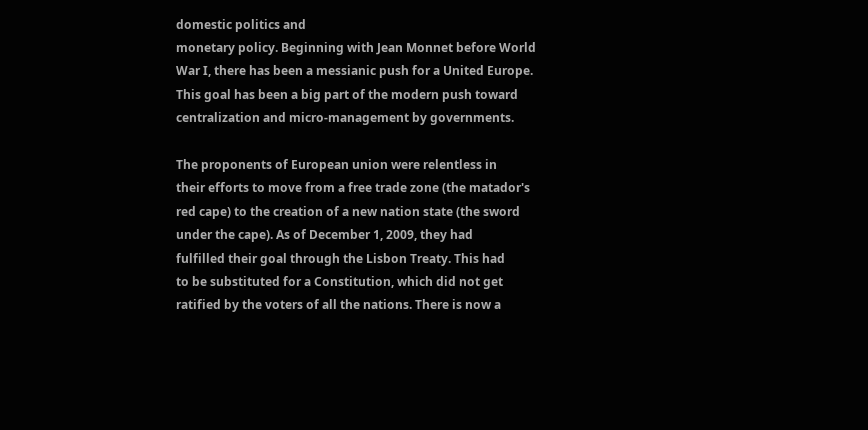domestic politics and
monetary policy. Beginning with Jean Monnet before World
War I, there has been a messianic push for a United Europe.
This goal has been a big part of the modern push toward
centralization and micro-management by governments.

The proponents of European union were relentless in
their efforts to move from a free trade zone (the matador's
red cape) to the creation of a new nation state (the sword
under the cape). As of December 1, 2009, they had
fulfilled their goal through the Lisbon Treaty. This had
to be substituted for a Constitution, which did not get
ratified by the voters of all the nations. There is now a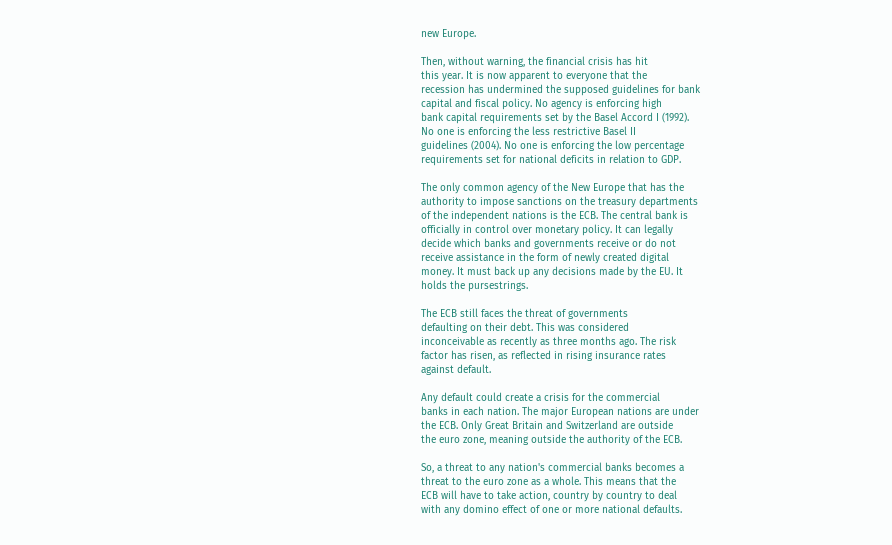new Europe.

Then, without warning, the financial crisis has hit
this year. It is now apparent to everyone that the
recession has undermined the supposed guidelines for bank
capital and fiscal policy. No agency is enforcing high
bank capital requirements set by the Basel Accord I (1992).
No one is enforcing the less restrictive Basel II
guidelines (2004). No one is enforcing the low percentage
requirements set for national deficits in relation to GDP.

The only common agency of the New Europe that has the
authority to impose sanctions on the treasury departments
of the independent nations is the ECB. The central bank is
officially in control over monetary policy. It can legally
decide which banks and governments receive or do not
receive assistance in the form of newly created digital
money. It must back up any decisions made by the EU. It
holds the pursestrings.

The ECB still faces the threat of governments
defaulting on their debt. This was considered
inconceivable as recently as three months ago. The risk
factor has risen, as reflected in rising insurance rates
against default.

Any default could create a crisis for the commercial
banks in each nation. The major European nations are under
the ECB. Only Great Britain and Switzerland are outside
the euro zone, meaning outside the authority of the ECB.

So, a threat to any nation's commercial banks becomes a
threat to the euro zone as a whole. This means that the
ECB will have to take action, country by country to deal
with any domino effect of one or more national defaults.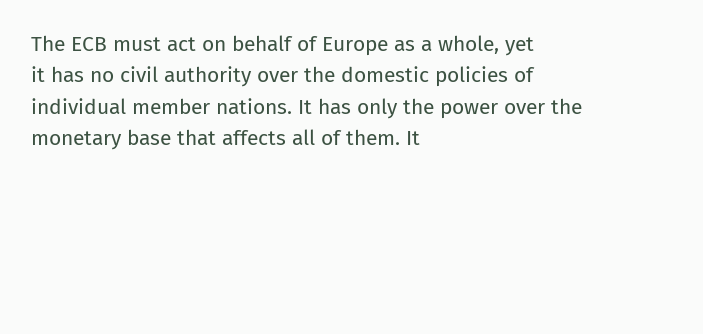The ECB must act on behalf of Europe as a whole, yet
it has no civil authority over the domestic policies of
individual member nations. It has only the power over the
monetary base that affects all of them. It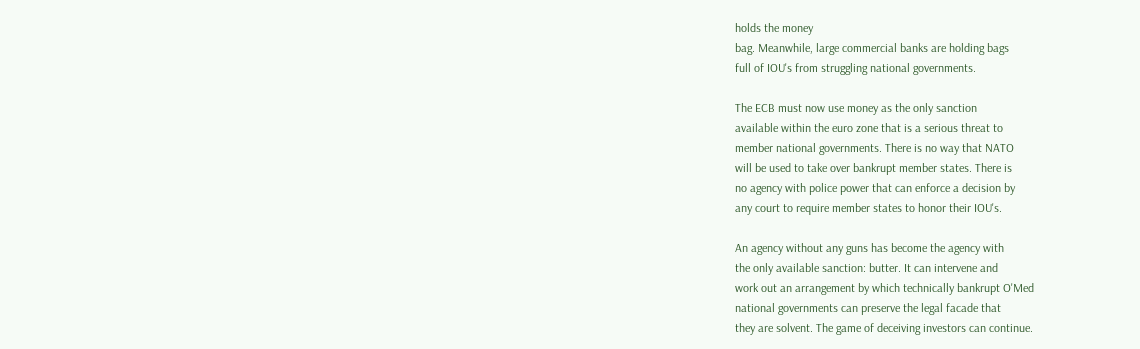holds the money
bag. Meanwhile, large commercial banks are holding bags
full of IOU's from struggling national governments.

The ECB must now use money as the only sanction
available within the euro zone that is a serious threat to
member national governments. There is no way that NATO
will be used to take over bankrupt member states. There is
no agency with police power that can enforce a decision by
any court to require member states to honor their IOU's.

An agency without any guns has become the agency with
the only available sanction: butter. It can intervene and
work out an arrangement by which technically bankrupt O'Med
national governments can preserve the legal facade that
they are solvent. The game of deceiving investors can continue.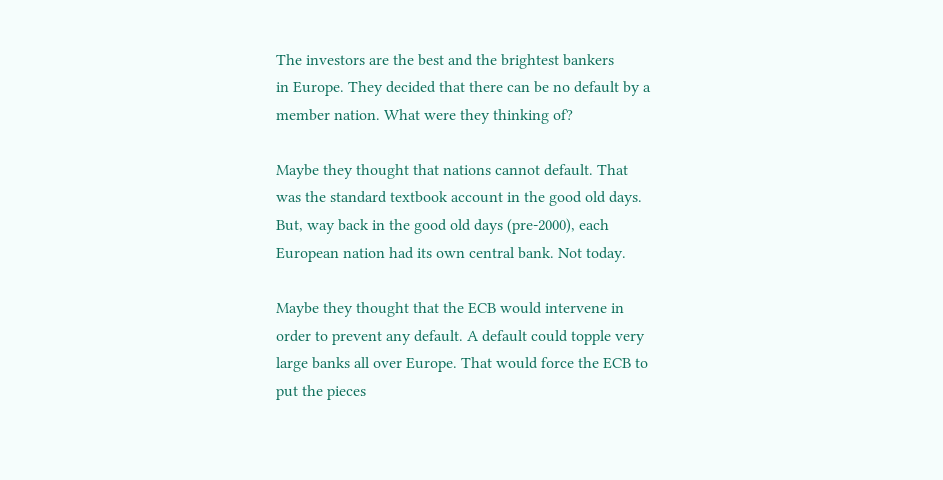The investors are the best and the brightest bankers
in Europe. They decided that there can be no default by a
member nation. What were they thinking of?

Maybe they thought that nations cannot default. That
was the standard textbook account in the good old days.
But, way back in the good old days (pre-2000), each
European nation had its own central bank. Not today.

Maybe they thought that the ECB would intervene in
order to prevent any default. A default could topple very
large banks all over Europe. That would force the ECB to
put the pieces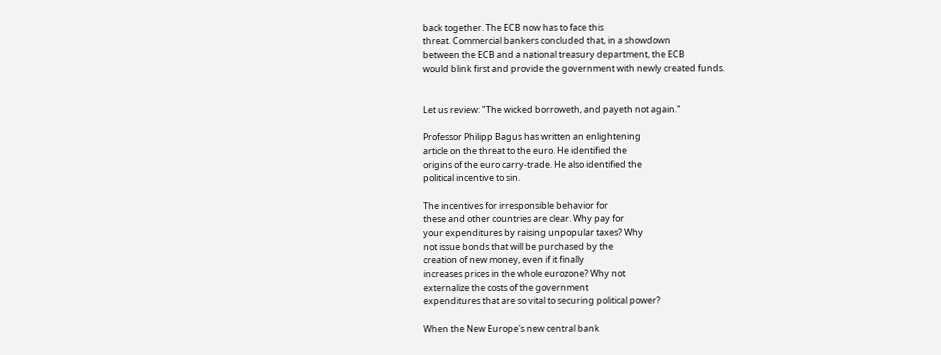back together. The ECB now has to face this
threat. Commercial bankers concluded that, in a showdown
between the ECB and a national treasury department, the ECB
would blink first and provide the government with newly created funds.


Let us review: "The wicked borroweth, and payeth not again."

Professor Philipp Bagus has written an enlightening
article on the threat to the euro. He identified the
origins of the euro carry-trade. He also identified the
political incentive to sin.

The incentives for irresponsible behavior for
these and other countries are clear. Why pay for
your expenditures by raising unpopular taxes? Why
not issue bonds that will be purchased by the
creation of new money, even if it finally
increases prices in the whole eurozone? Why not
externalize the costs of the government
expenditures that are so vital to securing political power?

When the New Europe's new central bank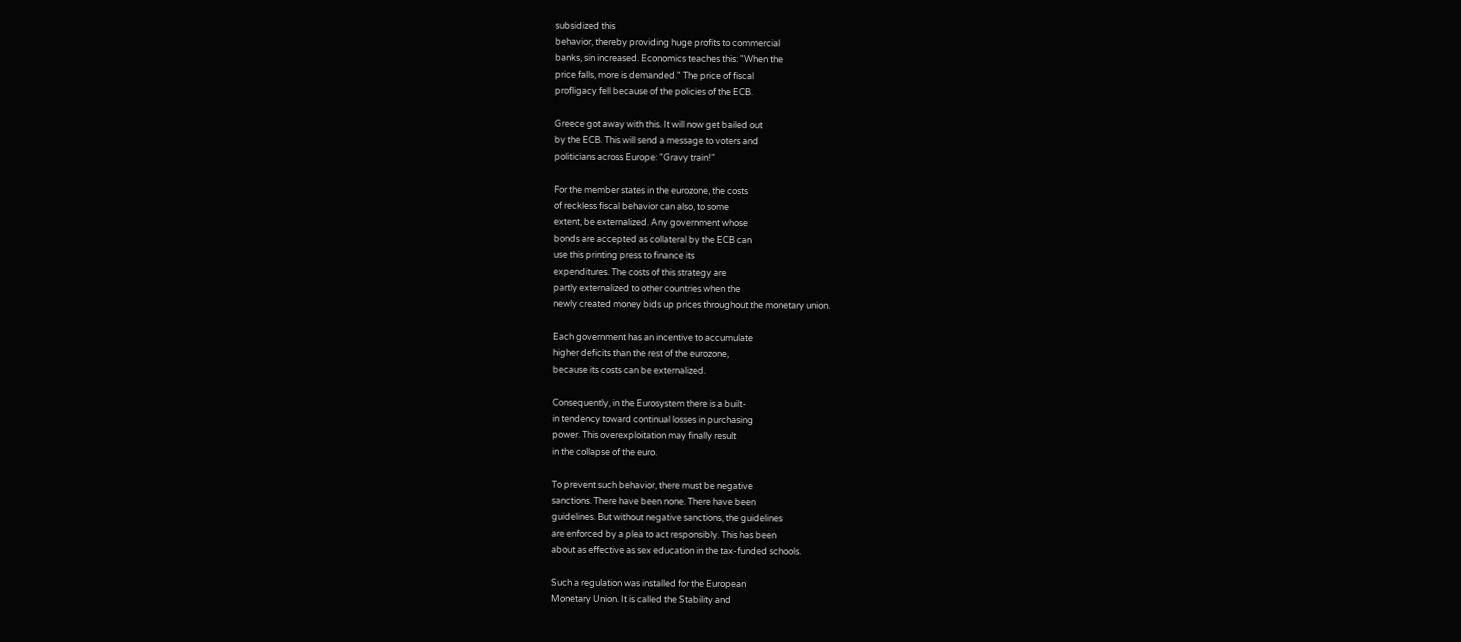subsidized this
behavior, thereby providing huge profits to commercial
banks, sin increased. Economics teaches this: "When the
price falls, more is demanded." The price of fiscal
profligacy fell because of the policies of the ECB.

Greece got away with this. It will now get bailed out
by the ECB. This will send a message to voters and
politicians across Europe: "Gravy train!"

For the member states in the eurozone, the costs
of reckless fiscal behavior can also, to some
extent, be externalized. Any government whose
bonds are accepted as collateral by the ECB can
use this printing press to finance its
expenditures. The costs of this strategy are
partly externalized to other countries when the
newly created money bids up prices throughout the monetary union.

Each government has an incentive to accumulate
higher deficits than the rest of the eurozone,
because its costs can be externalized.

Consequently, in the Eurosystem there is a built-
in tendency toward continual losses in purchasing
power. This overexploitation may finally result
in the collapse of the euro.

To prevent such behavior, there must be negative
sanctions. There have been none. There have been
guidelines. But without negative sanctions, the guidelines
are enforced by a plea to act responsibly. This has been
about as effective as sex education in the tax-funded schools.

Such a regulation was installed for the European
Monetary Union. It is called the Stability and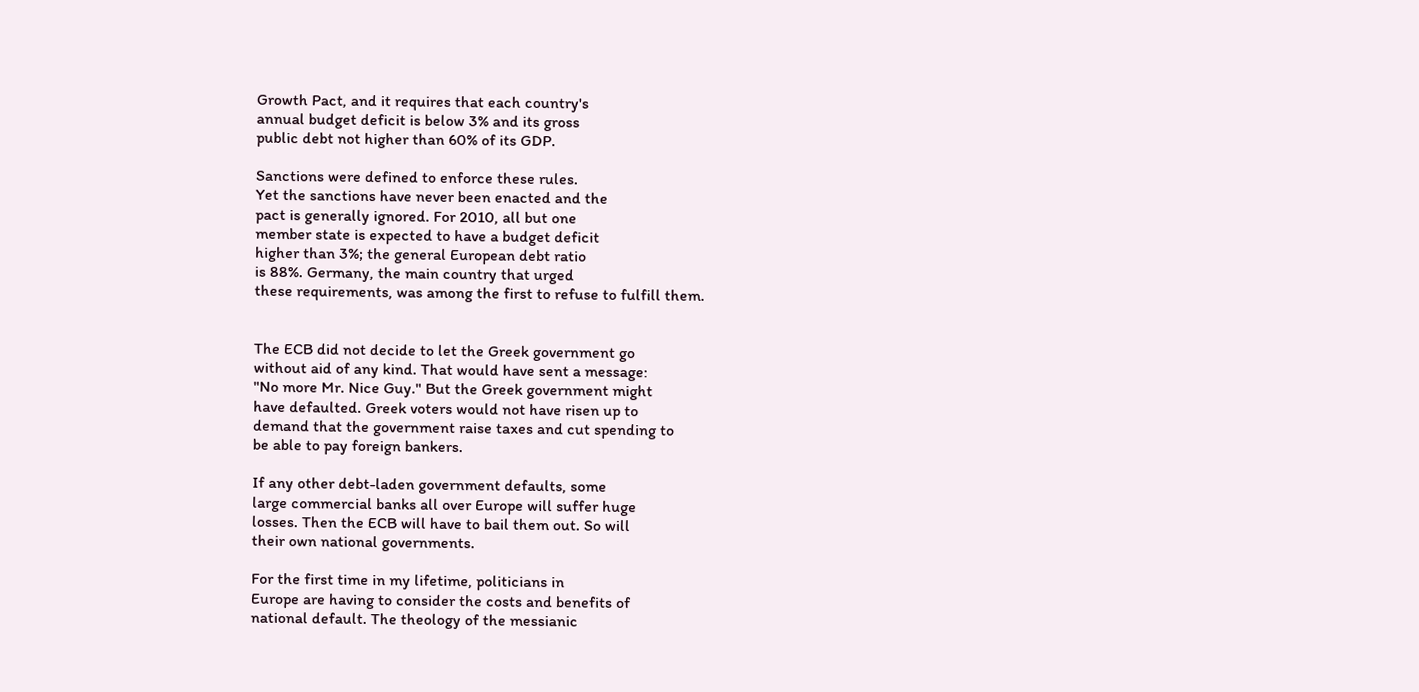Growth Pact, and it requires that each country's
annual budget deficit is below 3% and its gross
public debt not higher than 60% of its GDP.

Sanctions were defined to enforce these rules.
Yet the sanctions have never been enacted and the
pact is generally ignored. For 2010, all but one
member state is expected to have a budget deficit
higher than 3%; the general European debt ratio
is 88%. Germany, the main country that urged
these requirements, was among the first to refuse to fulfill them.


The ECB did not decide to let the Greek government go
without aid of any kind. That would have sent a message:
"No more Mr. Nice Guy." But the Greek government might
have defaulted. Greek voters would not have risen up to
demand that the government raise taxes and cut spending to
be able to pay foreign bankers.

If any other debt-laden government defaults, some
large commercial banks all over Europe will suffer huge
losses. Then the ECB will have to bail them out. So will
their own national governments.

For the first time in my lifetime, politicians in
Europe are having to consider the costs and benefits of
national default. The theology of the messianic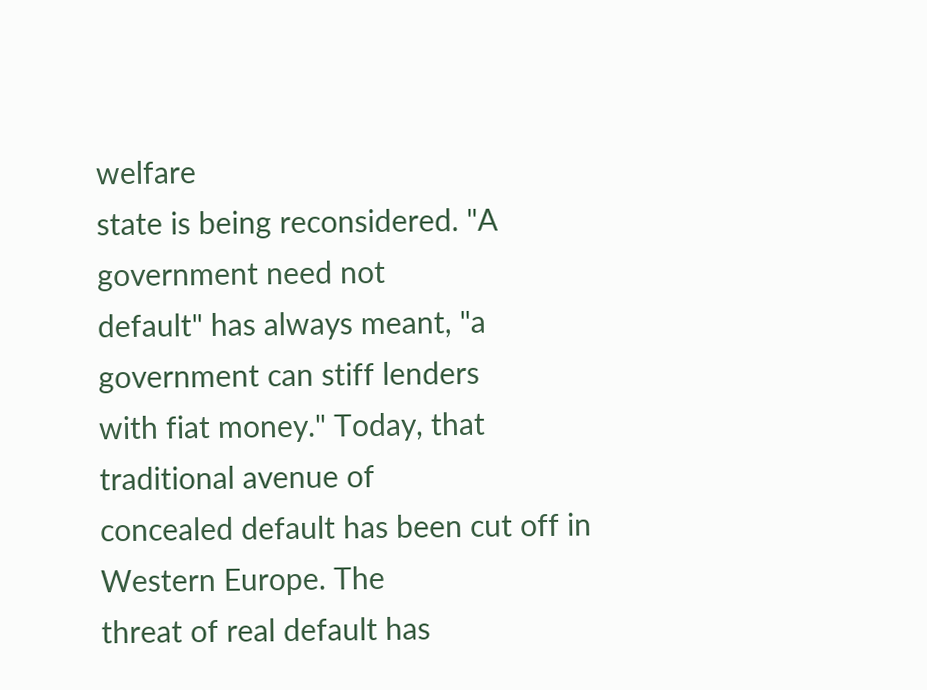welfare
state is being reconsidered. "A government need not
default" has always meant, "a government can stiff lenders
with fiat money." Today, that traditional avenue of
concealed default has been cut off in Western Europe. The
threat of real default has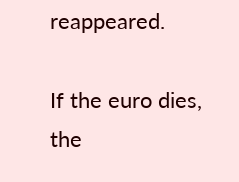reappeared.

If the euro dies, the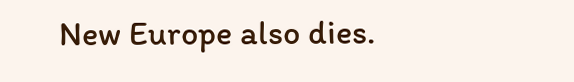New Europe also dies.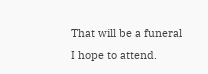That will be a funeral I hope to attend.